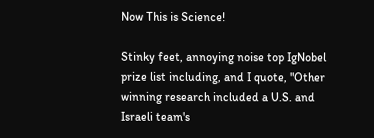Now This is Science!

Stinky feet, annoying noise top IgNobel prize list including, and I quote, "Other winning research included a U.S. and Israeli team's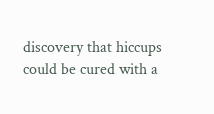discovery that hiccups could be cured with a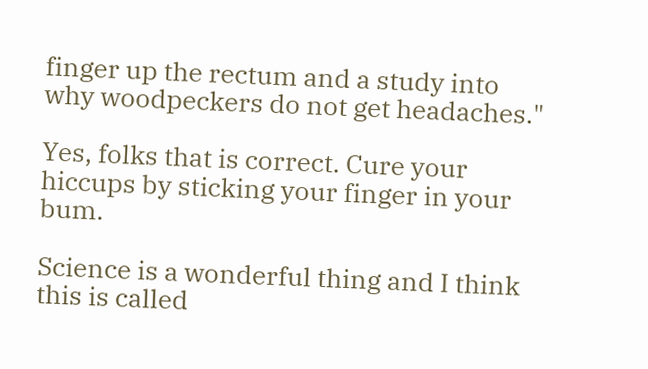finger up the rectum and a study into why woodpeckers do not get headaches."

Yes, folks that is correct. Cure your hiccups by sticking your finger in your bum.

Science is a wonderful thing and I think this is called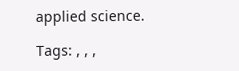applied science.

Tags: , , ,